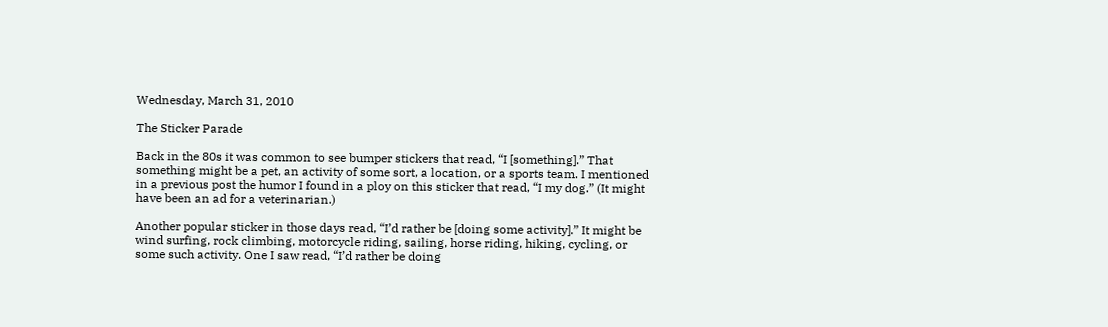Wednesday, March 31, 2010

The Sticker Parade

Back in the 80s it was common to see bumper stickers that read, “I [something].” That something might be a pet, an activity of some sort, a location, or a sports team. I mentioned in a previous post the humor I found in a ploy on this sticker that read, “I my dog.” (It might have been an ad for a veterinarian.)

Another popular sticker in those days read, “I’d rather be [doing some activity].” It might be wind surfing, rock climbing, motorcycle riding, sailing, horse riding, hiking, cycling, or some such activity. One I saw read, “I’d rather be doing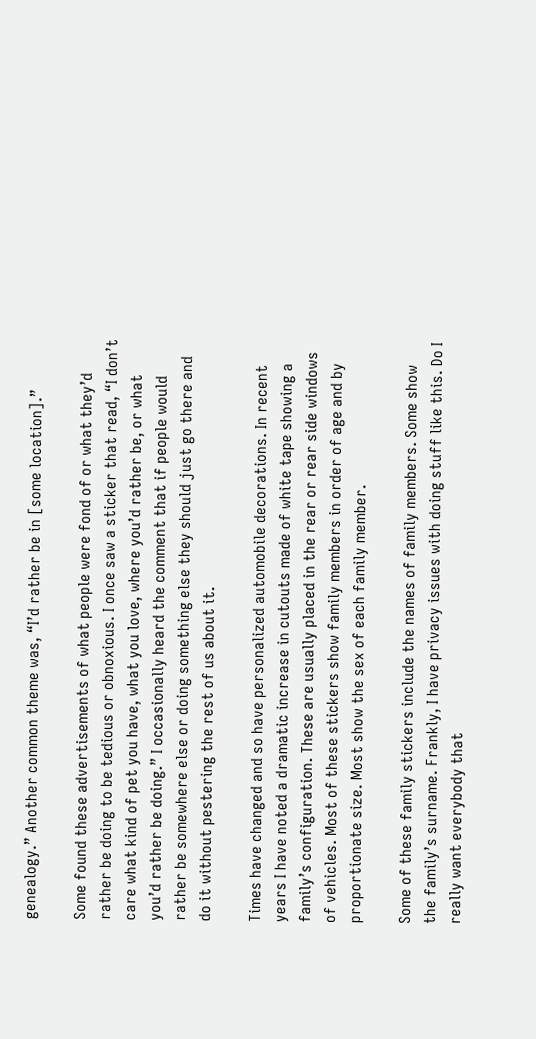genealogy.” Another common theme was, “I’d rather be in [some location].”

Some found these advertisements of what people were fond of or what they’d rather be doing to be tedious or obnoxious. I once saw a sticker that read, “I don’t care what kind of pet you have, what you love, where you’d rather be, or what you’d rather be doing.” I occasionally heard the comment that if people would rather be somewhere else or doing something else they should just go there and do it without pestering the rest of us about it.

Times have changed and so have personalized automobile decorations. In recent years I have noted a dramatic increase in cutouts made of white tape showing a family’s configuration. These are usually placed in the rear or rear side windows of vehicles. Most of these stickers show family members in order of age and by proportionate size. Most show the sex of each family member.

Some of these family stickers include the names of family members. Some show the family’s surname. Frankly, I have privacy issues with doing stuff like this. Do I really want everybody that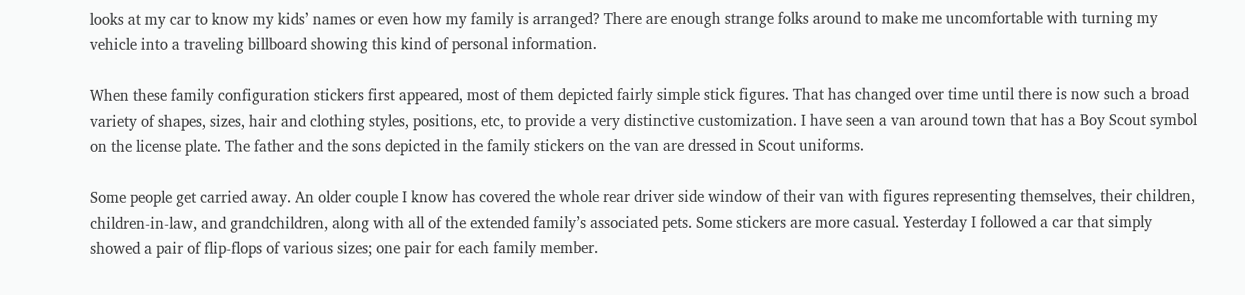looks at my car to know my kids’ names or even how my family is arranged? There are enough strange folks around to make me uncomfortable with turning my vehicle into a traveling billboard showing this kind of personal information.

When these family configuration stickers first appeared, most of them depicted fairly simple stick figures. That has changed over time until there is now such a broad variety of shapes, sizes, hair and clothing styles, positions, etc, to provide a very distinctive customization. I have seen a van around town that has a Boy Scout symbol on the license plate. The father and the sons depicted in the family stickers on the van are dressed in Scout uniforms.

Some people get carried away. An older couple I know has covered the whole rear driver side window of their van with figures representing themselves, their children, children-in-law, and grandchildren, along with all of the extended family’s associated pets. Some stickers are more casual. Yesterday I followed a car that simply showed a pair of flip-flops of various sizes; one pair for each family member.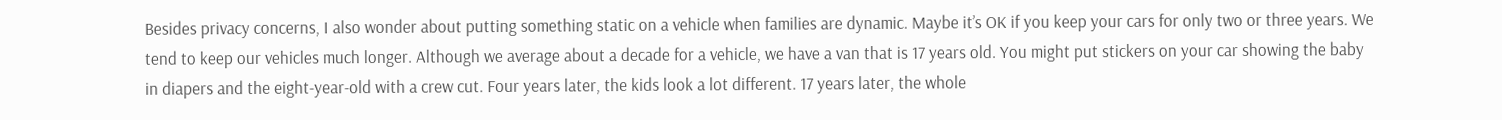Besides privacy concerns, I also wonder about putting something static on a vehicle when families are dynamic. Maybe it’s OK if you keep your cars for only two or three years. We tend to keep our vehicles much longer. Although we average about a decade for a vehicle, we have a van that is 17 years old. You might put stickers on your car showing the baby in diapers and the eight-year-old with a crew cut. Four years later, the kids look a lot different. 17 years later, the whole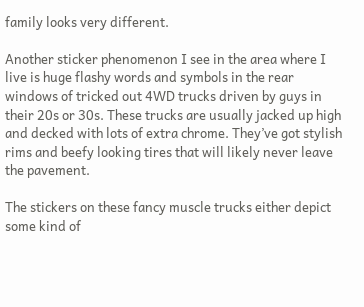family looks very different.

Another sticker phenomenon I see in the area where I live is huge flashy words and symbols in the rear windows of tricked out 4WD trucks driven by guys in their 20s or 30s. These trucks are usually jacked up high and decked with lots of extra chrome. They’ve got stylish rims and beefy looking tires that will likely never leave the pavement.

The stickers on these fancy muscle trucks either depict some kind of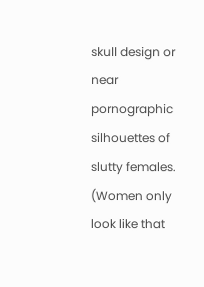skull design or near pornographic silhouettes of slutty females. (Women only look like that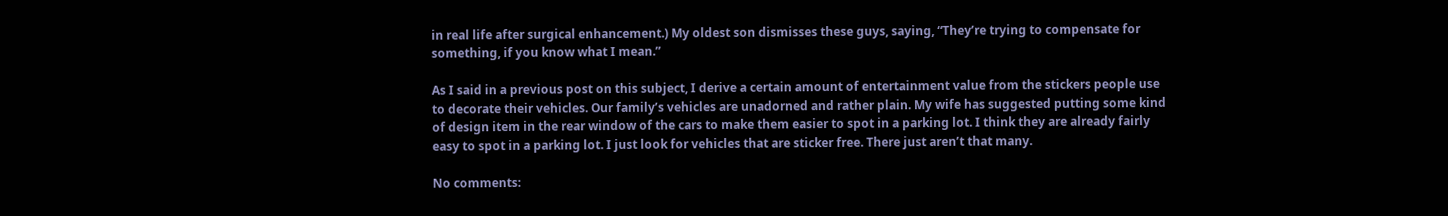in real life after surgical enhancement.) My oldest son dismisses these guys, saying, “They’re trying to compensate for something, if you know what I mean.”

As I said in a previous post on this subject, I derive a certain amount of entertainment value from the stickers people use to decorate their vehicles. Our family’s vehicles are unadorned and rather plain. My wife has suggested putting some kind of design item in the rear window of the cars to make them easier to spot in a parking lot. I think they are already fairly easy to spot in a parking lot. I just look for vehicles that are sticker free. There just aren’t that many.

No comments: